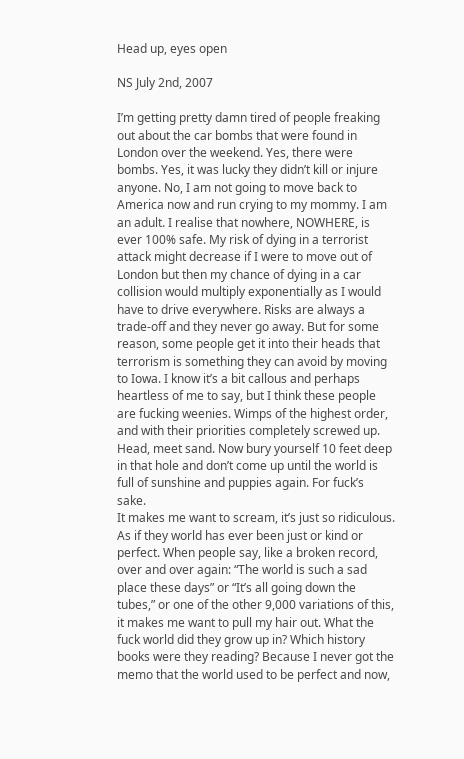Head up, eyes open

NS July 2nd, 2007

I’m getting pretty damn tired of people freaking out about the car bombs that were found in London over the weekend. Yes, there were bombs. Yes, it was lucky they didn’t kill or injure anyone. No, I am not going to move back to America now and run crying to my mommy. I am an adult. I realise that nowhere, NOWHERE, is ever 100% safe. My risk of dying in a terrorist attack might decrease if I were to move out of London but then my chance of dying in a car collision would multiply exponentially as I would have to drive everywhere. Risks are always a trade-off and they never go away. But for some reason, some people get it into their heads that terrorism is something they can avoid by moving to Iowa. I know it’s a bit callous and perhaps heartless of me to say, but I think these people are fucking weenies. Wimps of the highest order, and with their priorities completely screwed up. Head, meet sand. Now bury yourself 10 feet deep in that hole and don’t come up until the world is full of sunshine and puppies again. For fuck’s sake.
It makes me want to scream, it’s just so ridiculous. As if they world has ever been just or kind or perfect. When people say, like a broken record, over and over again: “The world is such a sad place these days” or “It’s all going down the tubes,” or one of the other 9,000 variations of this, it makes me want to pull my hair out. What the fuck world did they grow up in? Which history books were they reading? Because I never got the memo that the world used to be perfect and now,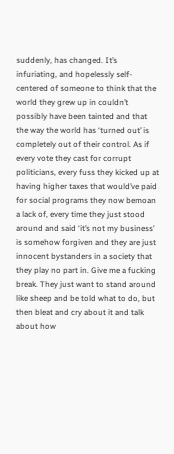suddenly, has changed. It’s infuriating, and hopelessly self-centered of someone to think that the world they grew up in couldn’t possibly have been tainted and that the way the world has ‘turned out’ is completely out of their control. As if every vote they cast for corrupt politicians, every fuss they kicked up at having higher taxes that would’ve paid for social programs they now bemoan a lack of, every time they just stood around and said ‘it’s not my business’ is somehow forgiven and they are just innocent bystanders in a society that they play no part in. Give me a fucking break. They just want to stand around like sheep and be told what to do, but then bleat and cry about it and talk about how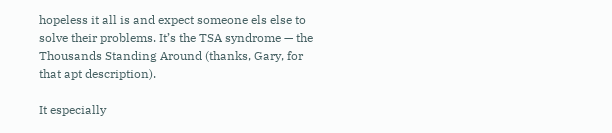hopeless it all is and expect someone els else to solve their problems. It’s the TSA syndrome — the Thousands Standing Around (thanks, Gary, for that apt description).

It especially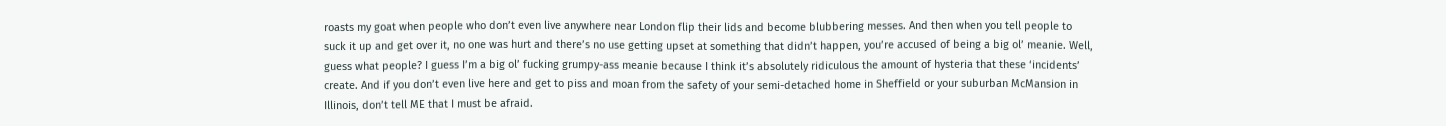roasts my goat when people who don’t even live anywhere near London flip their lids and become blubbering messes. And then when you tell people to suck it up and get over it, no one was hurt and there’s no use getting upset at something that didn’t happen, you’re accused of being a big ol’ meanie. Well, guess what people? I guess I’m a big ol’ fucking grumpy-ass meanie because I think it’s absolutely ridiculous the amount of hysteria that these ‘incidents’ create. And if you don’t even live here and get to piss and moan from the safety of your semi-detached home in Sheffield or your suburban McMansion in Illinois, don’t tell ME that I must be afraid.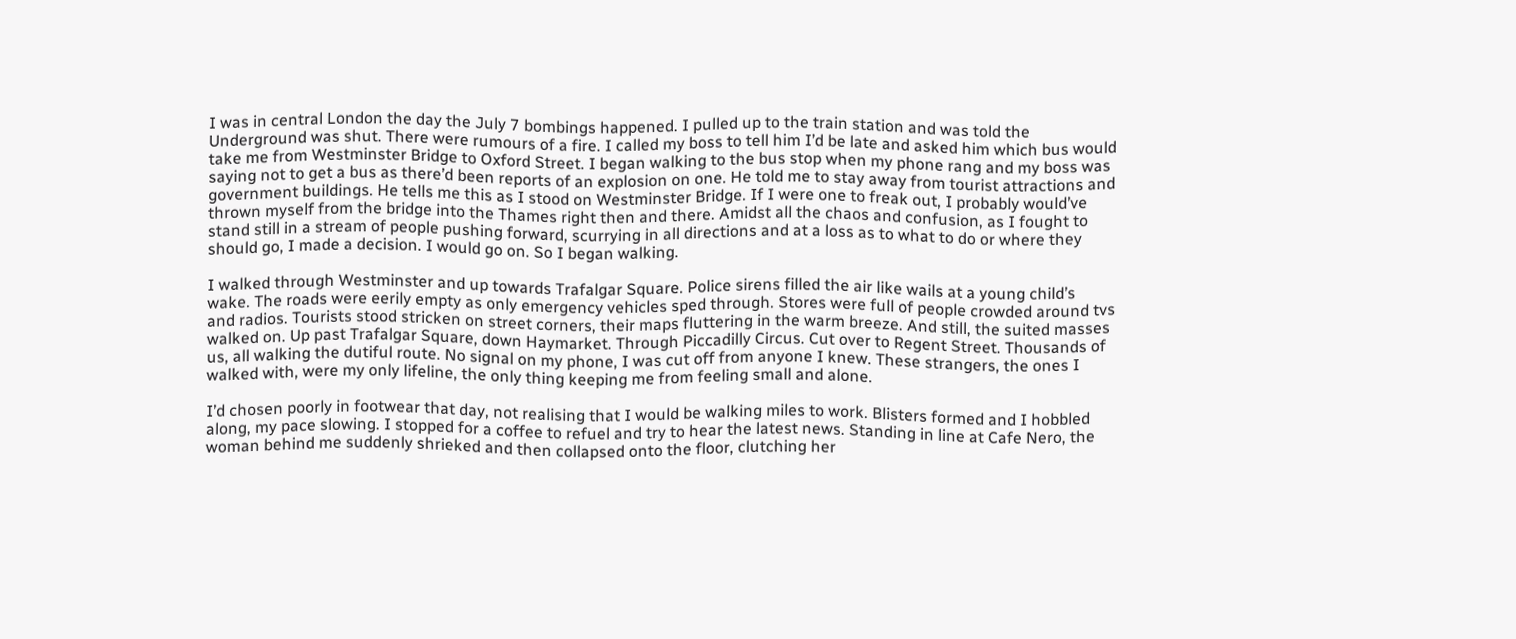I was in central London the day the July 7 bombings happened. I pulled up to the train station and was told the Underground was shut. There were rumours of a fire. I called my boss to tell him I’d be late and asked him which bus would take me from Westminster Bridge to Oxford Street. I began walking to the bus stop when my phone rang and my boss was saying not to get a bus as there’d been reports of an explosion on one. He told me to stay away from tourist attractions and government buildings. He tells me this as I stood on Westminster Bridge. If I were one to freak out, I probably would’ve thrown myself from the bridge into the Thames right then and there. Amidst all the chaos and confusion, as I fought to stand still in a stream of people pushing forward, scurrying in all directions and at a loss as to what to do or where they should go, I made a decision. I would go on. So I began walking.

I walked through Westminster and up towards Trafalgar Square. Police sirens filled the air like wails at a young child’s wake. The roads were eerily empty as only emergency vehicles sped through. Stores were full of people crowded around tvs and radios. Tourists stood stricken on street corners, their maps fluttering in the warm breeze. And still, the suited masses walked on. Up past Trafalgar Square, down Haymarket. Through Piccadilly Circus. Cut over to Regent Street. Thousands of us, all walking the dutiful route. No signal on my phone, I was cut off from anyone I knew. These strangers, the ones I walked with, were my only lifeline, the only thing keeping me from feeling small and alone.

I’d chosen poorly in footwear that day, not realising that I would be walking miles to work. Blisters formed and I hobbled along, my pace slowing. I stopped for a coffee to refuel and try to hear the latest news. Standing in line at Cafe Nero, the woman behind me suddenly shrieked and then collapsed onto the floor, clutching her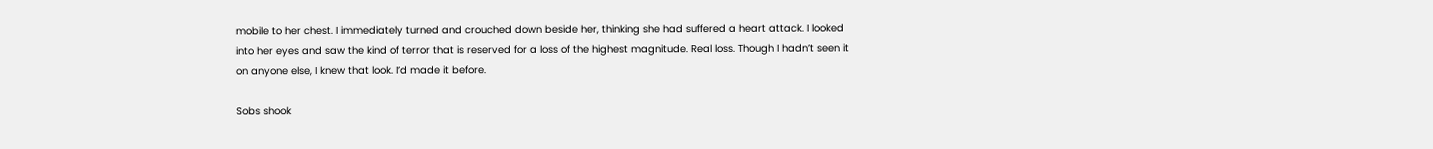mobile to her chest. I immediately turned and crouched down beside her, thinking she had suffered a heart attack. I looked into her eyes and saw the kind of terror that is reserved for a loss of the highest magnitude. Real loss. Though I hadn’t seen it on anyone else, I knew that look. I’d made it before.

Sobs shook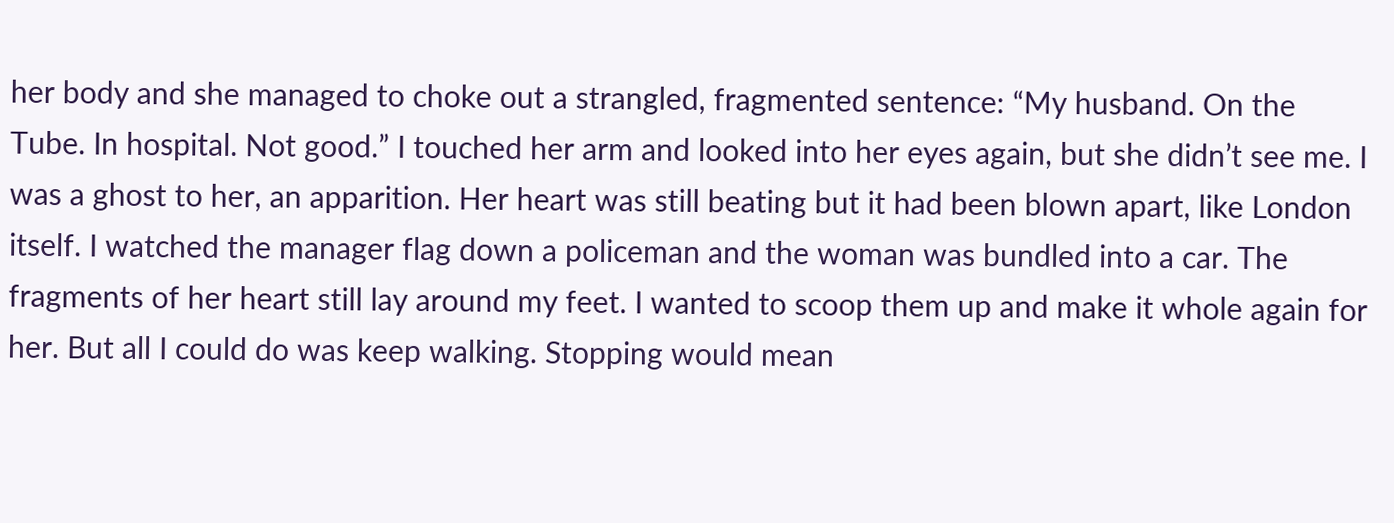her body and she managed to choke out a strangled, fragmented sentence: “My husband. On the Tube. In hospital. Not good.” I touched her arm and looked into her eyes again, but she didn’t see me. I was a ghost to her, an apparition. Her heart was still beating but it had been blown apart, like London itself. I watched the manager flag down a policeman and the woman was bundled into a car. The fragments of her heart still lay around my feet. I wanted to scoop them up and make it whole again for her. But all I could do was keep walking. Stopping would mean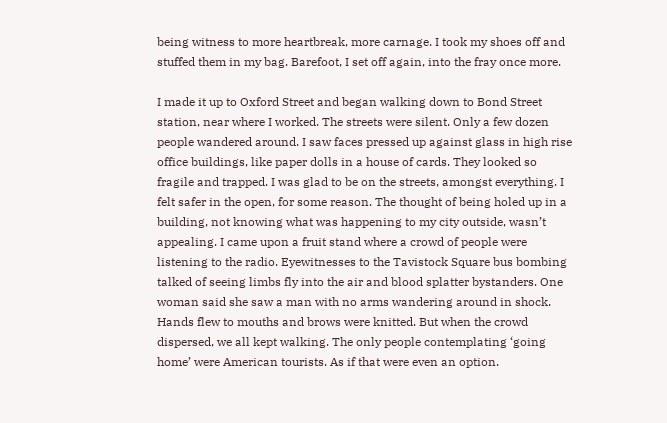being witness to more heartbreak, more carnage. I took my shoes off and stuffed them in my bag. Barefoot, I set off again, into the fray once more.

I made it up to Oxford Street and began walking down to Bond Street station, near where I worked. The streets were silent. Only a few dozen people wandered around. I saw faces pressed up against glass in high rise office buildings, like paper dolls in a house of cards. They looked so fragile and trapped. I was glad to be on the streets, amongst everything. I felt safer in the open, for some reason. The thought of being holed up in a building, not knowing what was happening to my city outside, wasn’t appealing. I came upon a fruit stand where a crowd of people were listening to the radio. Eyewitnesses to the Tavistock Square bus bombing talked of seeing limbs fly into the air and blood splatter bystanders. One woman said she saw a man with no arms wandering around in shock. Hands flew to mouths and brows were knitted. But when the crowd dispersed, we all kept walking. The only people contemplating ‘going home’ were American tourists. As if that were even an option.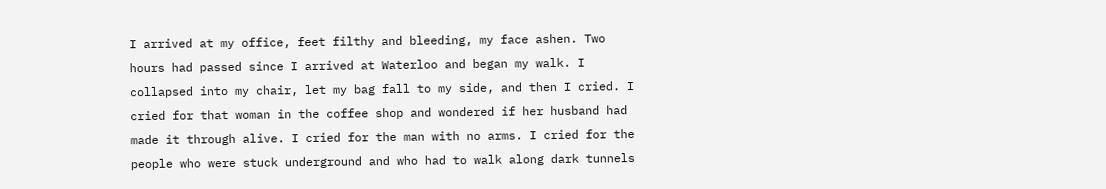I arrived at my office, feet filthy and bleeding, my face ashen. Two hours had passed since I arrived at Waterloo and began my walk. I collapsed into my chair, let my bag fall to my side, and then I cried. I cried for that woman in the coffee shop and wondered if her husband had made it through alive. I cried for the man with no arms. I cried for the people who were stuck underground and who had to walk along dark tunnels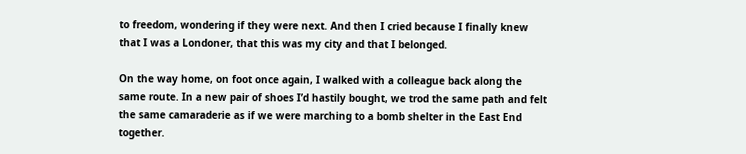to freedom, wondering if they were next. And then I cried because I finally knew that I was a Londoner, that this was my city and that I belonged.

On the way home, on foot once again, I walked with a colleague back along the same route. In a new pair of shoes I’d hastily bought, we trod the same path and felt the same camaraderie as if we were marching to a bomb shelter in the East End together.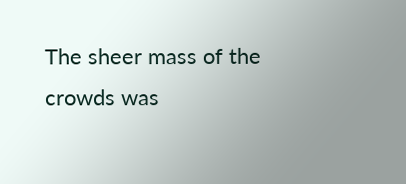The sheer mass of the crowds was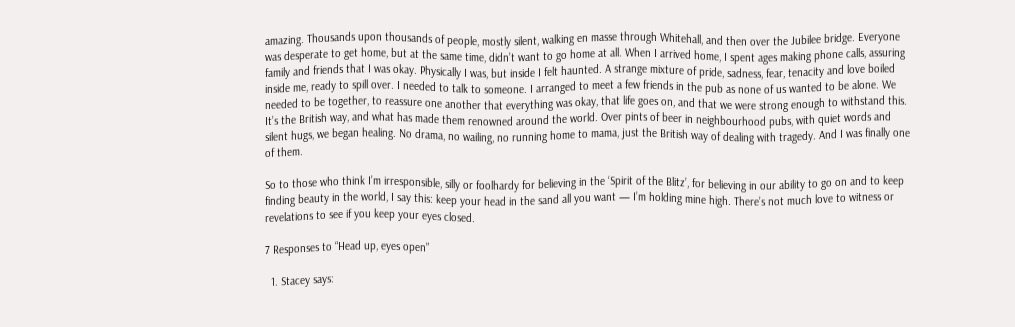amazing. Thousands upon thousands of people, mostly silent, walking en masse through Whitehall, and then over the Jubilee bridge. Everyone was desperate to get home, but at the same time, didn’t want to go home at all. When I arrived home, I spent ages making phone calls, assuring family and friends that I was okay. Physically I was, but inside I felt haunted. A strange mixture of pride, sadness, fear, tenacity and love boiled inside me, ready to spill over. I needed to talk to someone. I arranged to meet a few friends in the pub as none of us wanted to be alone. We needed to be together, to reassure one another that everything was okay, that life goes on, and that we were strong enough to withstand this. It’s the British way, and what has made them renowned around the world. Over pints of beer in neighbourhood pubs, with quiet words and silent hugs, we began healing. No drama, no wailing, no running home to mama, just the British way of dealing with tragedy. And I was finally one of them.

So to those who think I’m irresponsible, silly or foolhardy for believing in the ‘Spirit of the Blitz’, for believing in our ability to go on and to keep finding beauty in the world, I say this: keep your head in the sand all you want — I’m holding mine high. There’s not much love to witness or revelations to see if you keep your eyes closed.

7 Responses to “Head up, eyes open”

  1. Stacey says: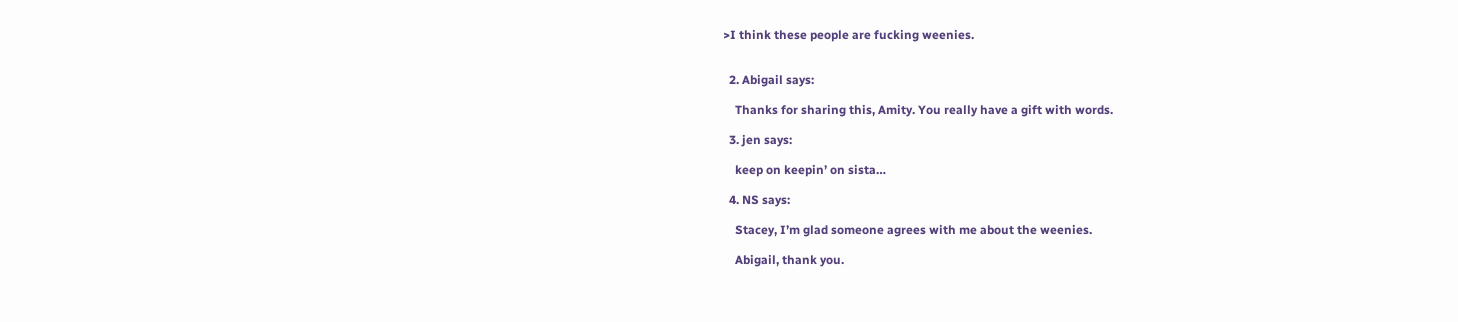>I think these people are fucking weenies.


  2. Abigail says:

    Thanks for sharing this, Amity. You really have a gift with words.

  3. jen says:

    keep on keepin’ on sista…

  4. NS says:

    Stacey, I’m glad someone agrees with me about the weenies.

    Abigail, thank you.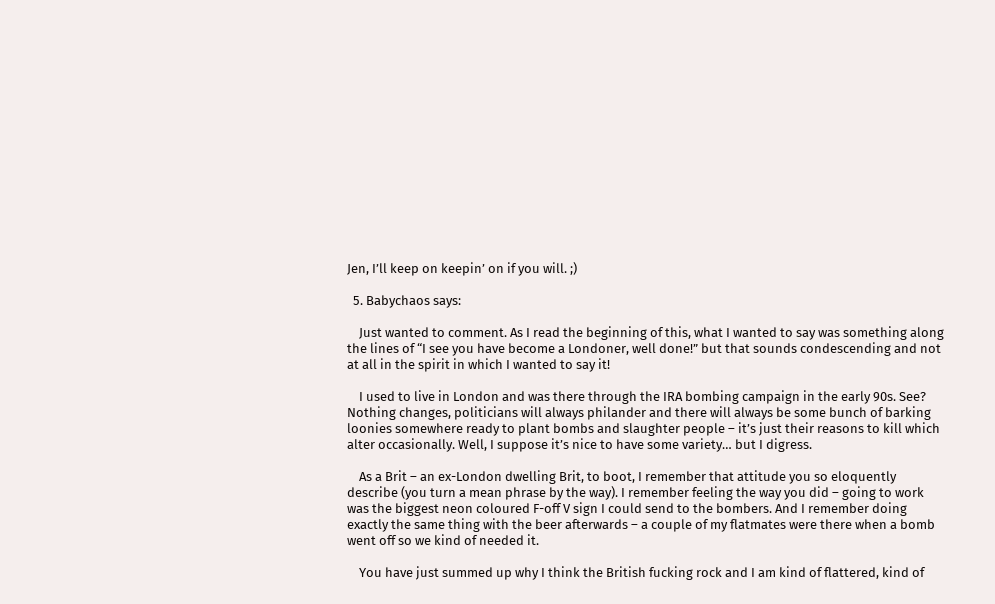Jen, I’ll keep on keepin’ on if you will. ;)

  5. Babychaos says:

    Just wanted to comment. As I read the beginning of this, what I wanted to say was something along the lines of “I see you have become a Londoner, well done!” but that sounds condescending and not at all in the spirit in which I wanted to say it!

    I used to live in London and was there through the IRA bombing campaign in the early 90s. See? Nothing changes, politicians will always philander and there will always be some bunch of barking loonies somewhere ready to plant bombs and slaughter people – it’s just their reasons to kill which alter occasionally. Well, I suppose it’s nice to have some variety… but I digress.

    As a Brit – an ex-London dwelling Brit, to boot, I remember that attitude you so eloquently describe (you turn a mean phrase by the way). I remember feeling the way you did – going to work was the biggest neon coloured F-off V sign I could send to the bombers. And I remember doing exactly the same thing with the beer afterwards – a couple of my flatmates were there when a bomb went off so we kind of needed it.

    You have just summed up why I think the British fucking rock and I am kind of flattered, kind of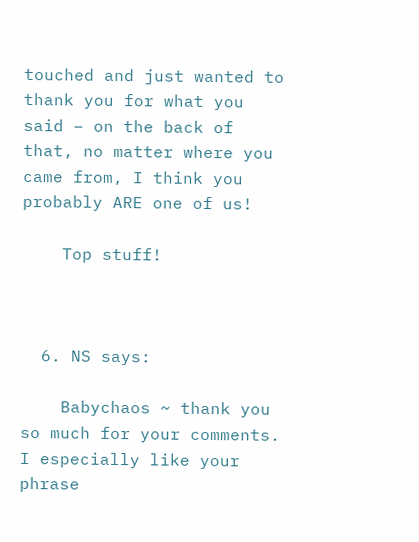touched and just wanted to thank you for what you said – on the back of that, no matter where you came from, I think you probably ARE one of us!

    Top stuff!



  6. NS says:

    Babychaos ~ thank you so much for your comments. I especially like your phrase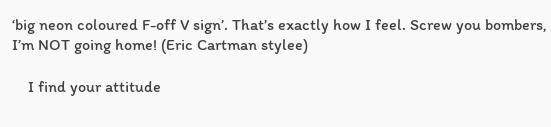‘big neon coloured F-off V sign’. That’s exactly how I feel. Screw you bombers, I’m NOT going home! (Eric Cartman stylee)

    I find your attitude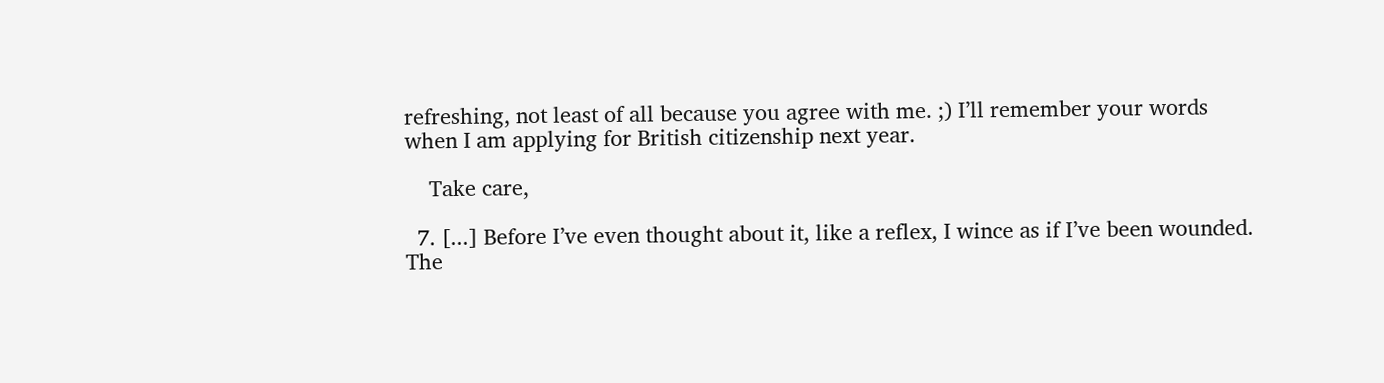refreshing, not least of all because you agree with me. ;) I’ll remember your words when I am applying for British citizenship next year.

    Take care,

  7. [...] Before I’ve even thought about it, like a reflex, I wince as if I’ve been wounded. The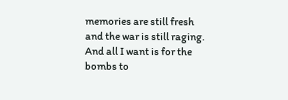memories are still fresh and the war is still raging. And all I want is for the bombs to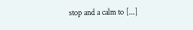stop and a calm to [...]